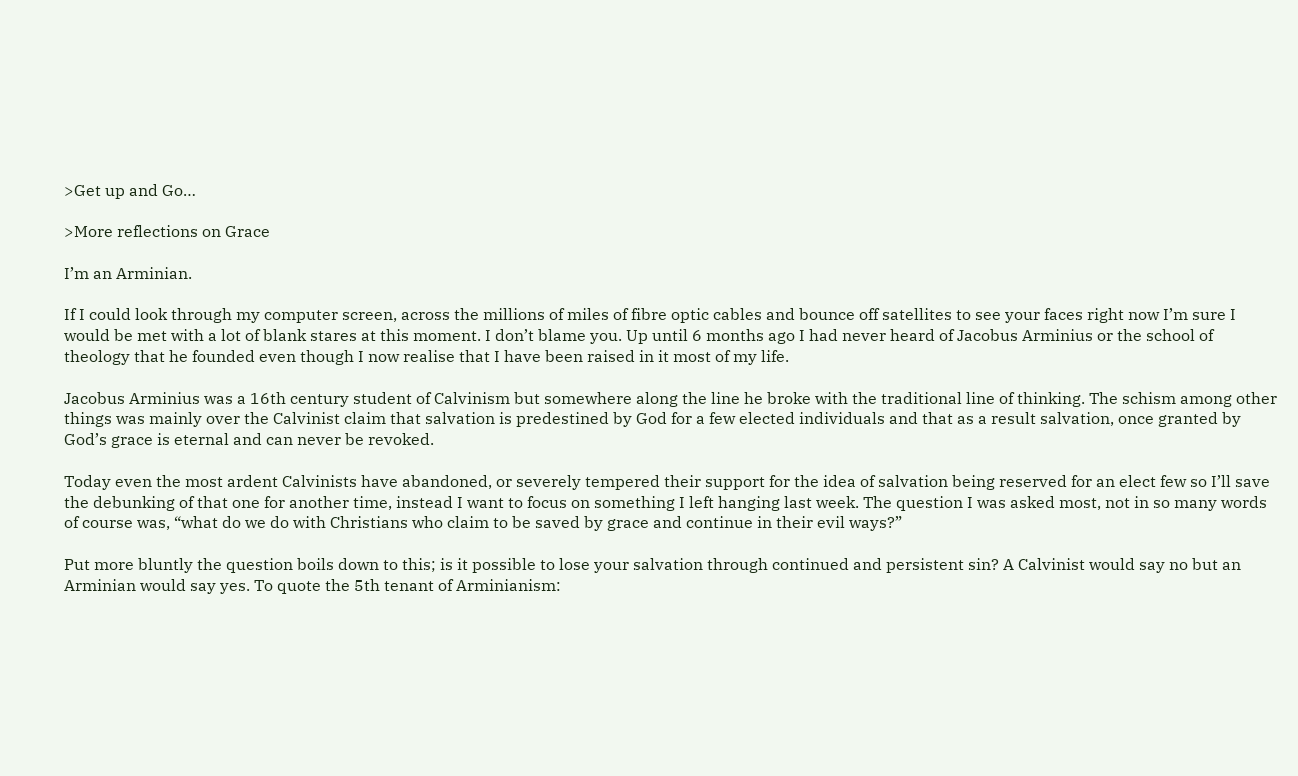>Get up and Go…

>More reflections on Grace

I’m an Arminian.

If I could look through my computer screen, across the millions of miles of fibre optic cables and bounce off satellites to see your faces right now I’m sure I would be met with a lot of blank stares at this moment. I don’t blame you. Up until 6 months ago I had never heard of Jacobus Arminius or the school of theology that he founded even though I now realise that I have been raised in it most of my life.

Jacobus Arminius was a 16th century student of Calvinism but somewhere along the line he broke with the traditional line of thinking. The schism among other things was mainly over the Calvinist claim that salvation is predestined by God for a few elected individuals and that as a result salvation, once granted by God’s grace is eternal and can never be revoked.

Today even the most ardent Calvinists have abandoned, or severely tempered their support for the idea of salvation being reserved for an elect few so I’ll save the debunking of that one for another time, instead I want to focus on something I left hanging last week. The question I was asked most, not in so many words of course was, “what do we do with Christians who claim to be saved by grace and continue in their evil ways?”

Put more bluntly the question boils down to this; is it possible to lose your salvation through continued and persistent sin? A Calvinist would say no but an Arminian would say yes. To quote the 5th tenant of Arminianism: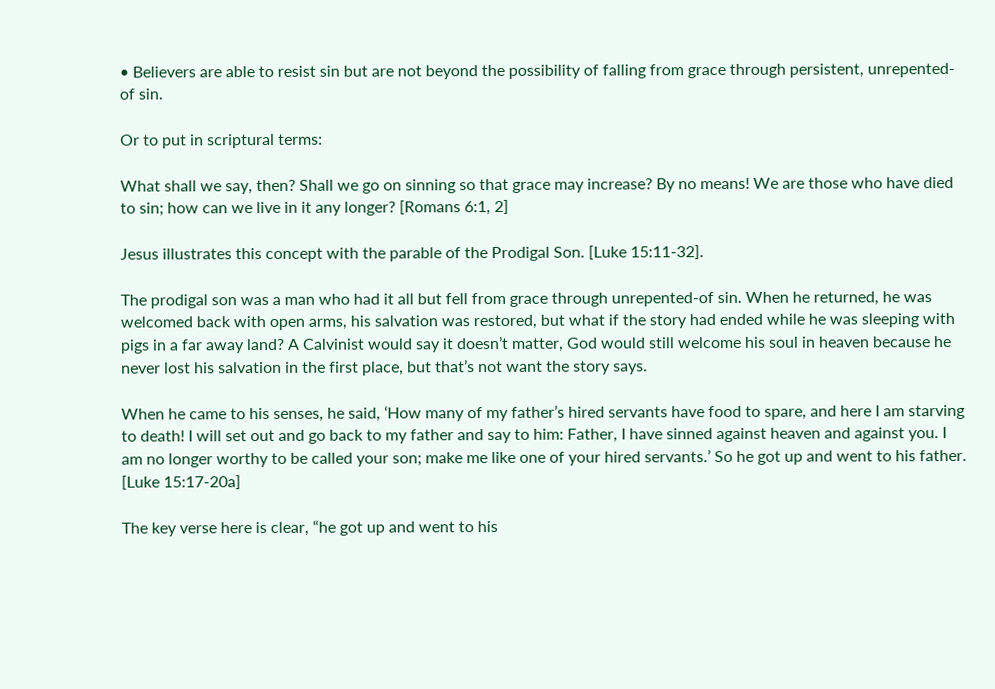• Believers are able to resist sin but are not beyond the possibility of falling from grace through persistent, unrepented-of sin.

Or to put in scriptural terms:

What shall we say, then? Shall we go on sinning so that grace may increase? By no means! We are those who have died to sin; how can we live in it any longer? [Romans 6:1, 2]

Jesus illustrates this concept with the parable of the Prodigal Son. [Luke 15:11-32].

The prodigal son was a man who had it all but fell from grace through unrepented-of sin. When he returned, he was welcomed back with open arms, his salvation was restored, but what if the story had ended while he was sleeping with pigs in a far away land? A Calvinist would say it doesn’t matter, God would still welcome his soul in heaven because he never lost his salvation in the first place, but that’s not want the story says.

When he came to his senses, he said, ‘How many of my father’s hired servants have food to spare, and here I am starving to death! I will set out and go back to my father and say to him: Father, I have sinned against heaven and against you. I am no longer worthy to be called your son; make me like one of your hired servants.’ So he got up and went to his father. [Luke 15:17-20a]

The key verse here is clear, “he got up and went to his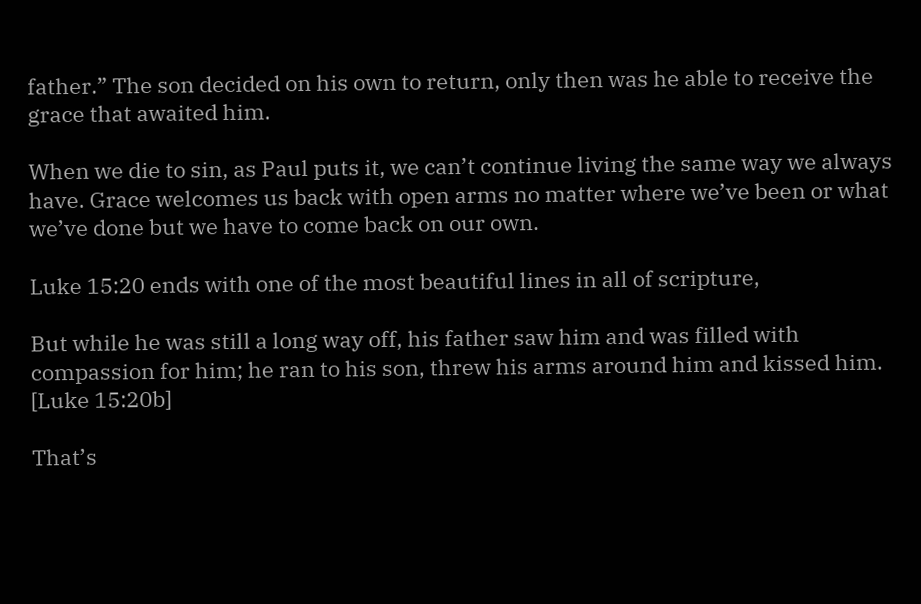father.” The son decided on his own to return, only then was he able to receive the grace that awaited him.

When we die to sin, as Paul puts it, we can’t continue living the same way we always have. Grace welcomes us back with open arms no matter where we’ve been or what we’ve done but we have to come back on our own.

Luke 15:20 ends with one of the most beautiful lines in all of scripture,

But while he was still a long way off, his father saw him and was filled with compassion for him; he ran to his son, threw his arms around him and kissed him. [Luke 15:20b]

That’s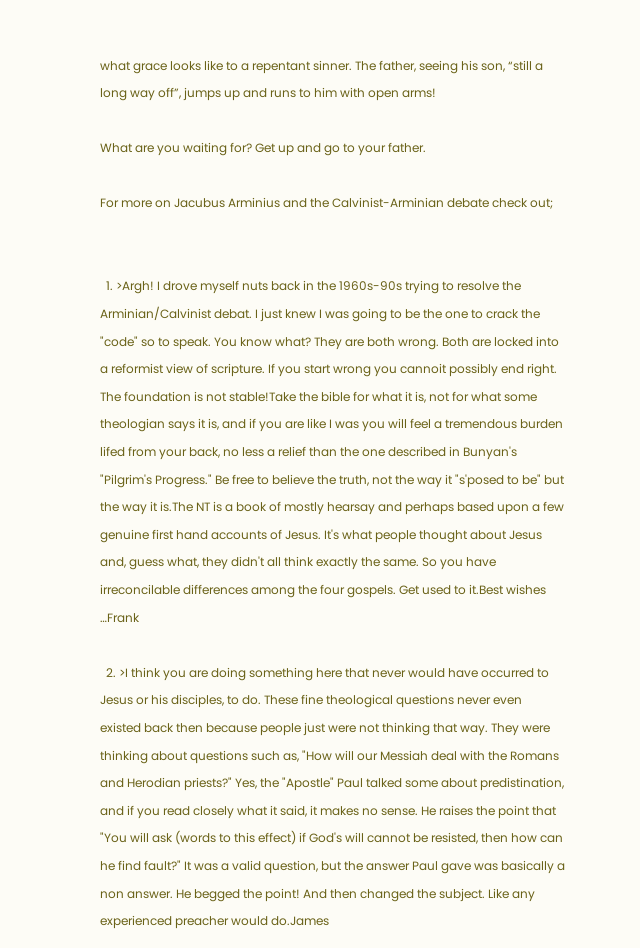what grace looks like to a repentant sinner. The father, seeing his son, “still a long way off”, jumps up and runs to him with open arms!

What are you waiting for? Get up and go to your father.

For more on Jacubus Arminius and the Calvinist-Arminian debate check out;


  1. >Argh! I drove myself nuts back in the 1960s-90s trying to resolve the Arminian/Calvinist debat. I just knew I was going to be the one to crack the "code" so to speak. You know what? They are both wrong. Both are locked into a reformist view of scripture. If you start wrong you cannoit possibly end right. The foundation is not stable!Take the bible for what it is, not for what some theologian says it is, and if you are like I was you will feel a tremendous burden lifed from your back, no less a relief than the one described in Bunyan's "Pilgrim's Progress." Be free to believe the truth, not the way it "s'posed to be" but the way it is.The NT is a book of mostly hearsay and perhaps based upon a few genuine first hand accounts of Jesus. It's what people thought about Jesus and, guess what, they didn't all think exactly the same. So you have irreconcilable differences among the four gospels. Get used to it.Best wishes …Frank

  2. >I think you are doing something here that never would have occurred to Jesus or his disciples, to do. These fine theological questions never even existed back then because people just were not thinking that way. They were thinking about questions such as, "How will our Messiah deal with the Romans and Herodian priests?" Yes, the "Apostle" Paul talked some about predistination, and if you read closely what it said, it makes no sense. He raises the point that "You will ask (words to this effect) if God's will cannot be resisted, then how can he find fault?" It was a valid question, but the answer Paul gave was basically a non answer. He begged the point! And then changed the subject. Like any experienced preacher would do.James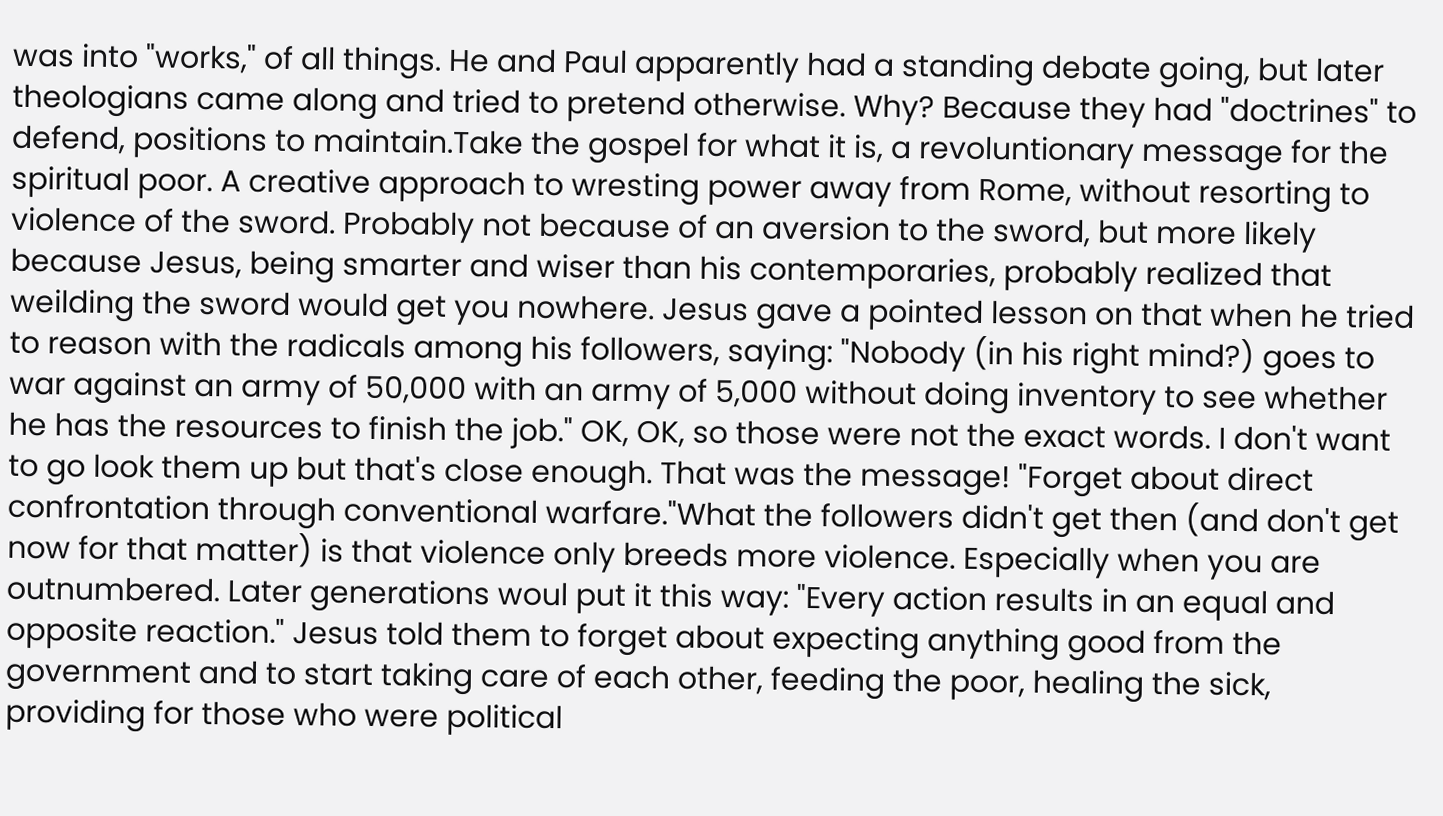was into "works," of all things. He and Paul apparently had a standing debate going, but later theologians came along and tried to pretend otherwise. Why? Because they had "doctrines" to defend, positions to maintain.Take the gospel for what it is, a revoluntionary message for the spiritual poor. A creative approach to wresting power away from Rome, without resorting to violence of the sword. Probably not because of an aversion to the sword, but more likely because Jesus, being smarter and wiser than his contemporaries, probably realized that weilding the sword would get you nowhere. Jesus gave a pointed lesson on that when he tried to reason with the radicals among his followers, saying: "Nobody (in his right mind?) goes to war against an army of 50,000 with an army of 5,000 without doing inventory to see whether he has the resources to finish the job." OK, OK, so those were not the exact words. I don't want to go look them up but that's close enough. That was the message! "Forget about direct confrontation through conventional warfare."What the followers didn't get then (and don't get now for that matter) is that violence only breeds more violence. Especially when you are outnumbered. Later generations woul put it this way: "Every action results in an equal and opposite reaction." Jesus told them to forget about expecting anything good from the government and to start taking care of each other, feeding the poor, healing the sick, providing for those who were political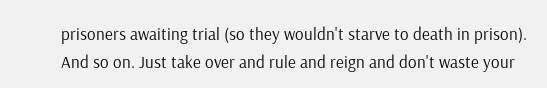prisoners awaiting trial (so they wouldn't starve to death in prison). And so on. Just take over and rule and reign and don't waste your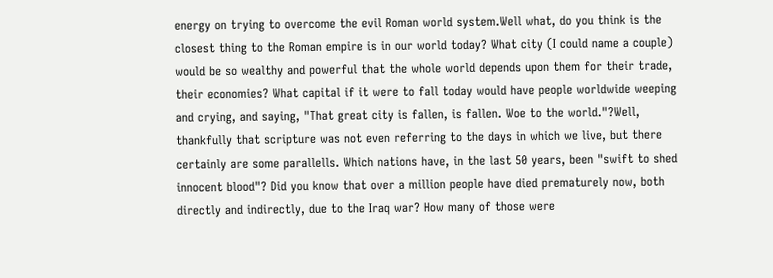energy on trying to overcome the evil Roman world system.Well what, do you think is the closest thing to the Roman empire is in our world today? What city (I could name a couple) would be so wealthy and powerful that the whole world depends upon them for their trade, their economies? What capital if it were to fall today would have people worldwide weeping and crying, and saying, "That great city is fallen, is fallen. Woe to the world."?Well, thankfully that scripture was not even referring to the days in which we live, but there certainly are some parallells. Which nations have, in the last 50 years, been "swift to shed innocent blood"? Did you know that over a million people have died prematurely now, both directly and indirectly, due to the Iraq war? How many of those were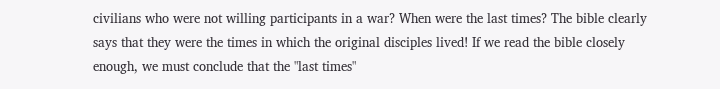civilians who were not willing participants in a war? When were the last times? The bible clearly says that they were the times in which the original disciples lived! If we read the bible closely enough, we must conclude that the "last times"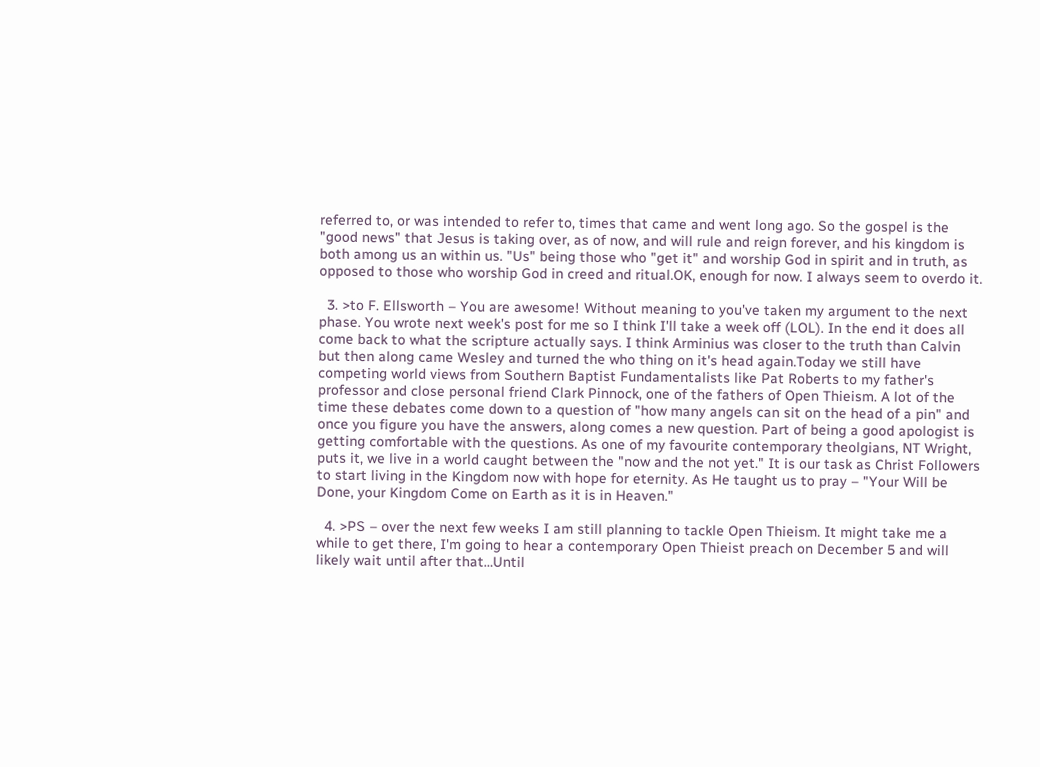referred to, or was intended to refer to, times that came and went long ago. So the gospel is the "good news" that Jesus is taking over, as of now, and will rule and reign forever, and his kingdom is both among us an within us. "Us" being those who "get it" and worship God in spirit and in truth, as opposed to those who worship God in creed and ritual.OK, enough for now. I always seem to overdo it.

  3. >to F. Ellsworth – You are awesome! Without meaning to you've taken my argument to the next phase. You wrote next week's post for me so I think I'll take a week off (LOL). In the end it does all come back to what the scripture actually says. I think Arminius was closer to the truth than Calvin but then along came Wesley and turned the who thing on it's head again.Today we still have competing world views from Southern Baptist Fundamentalists like Pat Roberts to my father's professor and close personal friend Clark Pinnock, one of the fathers of Open Thieism. A lot of the time these debates come down to a question of "how many angels can sit on the head of a pin" and once you figure you have the answers, along comes a new question. Part of being a good apologist is getting comfortable with the questions. As one of my favourite contemporary theolgians, NT Wright, puts it, we live in a world caught between the "now and the not yet." It is our task as Christ Followers to start living in the Kingdom now with hope for eternity. As He taught us to pray – "Your Will be Done, your Kingdom Come on Earth as it is in Heaven."

  4. >PS – over the next few weeks I am still planning to tackle Open Thieism. It might take me a while to get there, I'm going to hear a contemporary Open Thieist preach on December 5 and will likely wait until after that…Until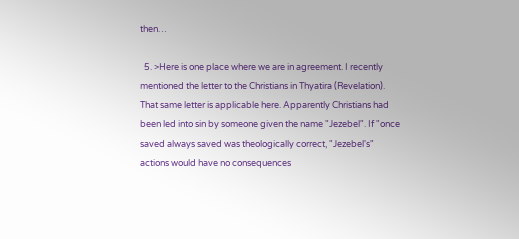then…

  5. >Here is one place where we are in agreement. I recently mentioned the letter to the Christians in Thyatira (Revelation). That same letter is applicable here. Apparently Christians had been led into sin by someone given the name "Jezebel". If "once saved always saved was theologically correct, "Jezebel's" actions would have no consequences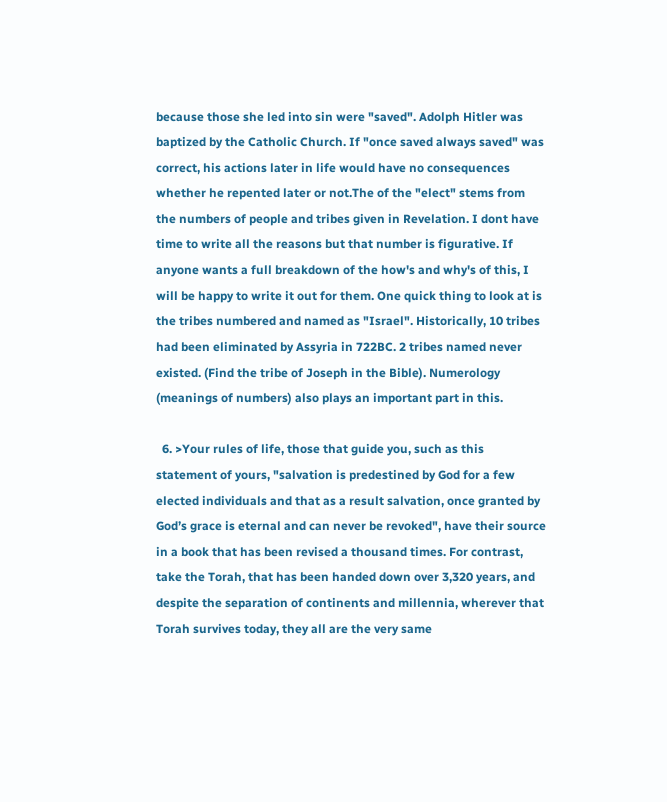because those she led into sin were "saved". Adolph Hitler was baptized by the Catholic Church. If "once saved always saved" was correct, his actions later in life would have no consequences whether he repented later or not.The of the "elect" stems from the numbers of people and tribes given in Revelation. I dont have time to write all the reasons but that number is figurative. If anyone wants a full breakdown of the how's and why's of this, I will be happy to write it out for them. One quick thing to look at is the tribes numbered and named as "Israel". Historically, 10 tribes had been eliminated by Assyria in 722BC. 2 tribes named never existed. (Find the tribe of Joseph in the Bible). Numerology (meanings of numbers) also plays an important part in this.

  6. >Your rules of life, those that guide you, such as this statement of yours, "salvation is predestined by God for a few elected individuals and that as a result salvation, once granted by God’s grace is eternal and can never be revoked", have their source in a book that has been revised a thousand times. For contrast, take the Torah, that has been handed down over 3,320 years, and despite the separation of continents and millennia, wherever that Torah survives today, they all are the very same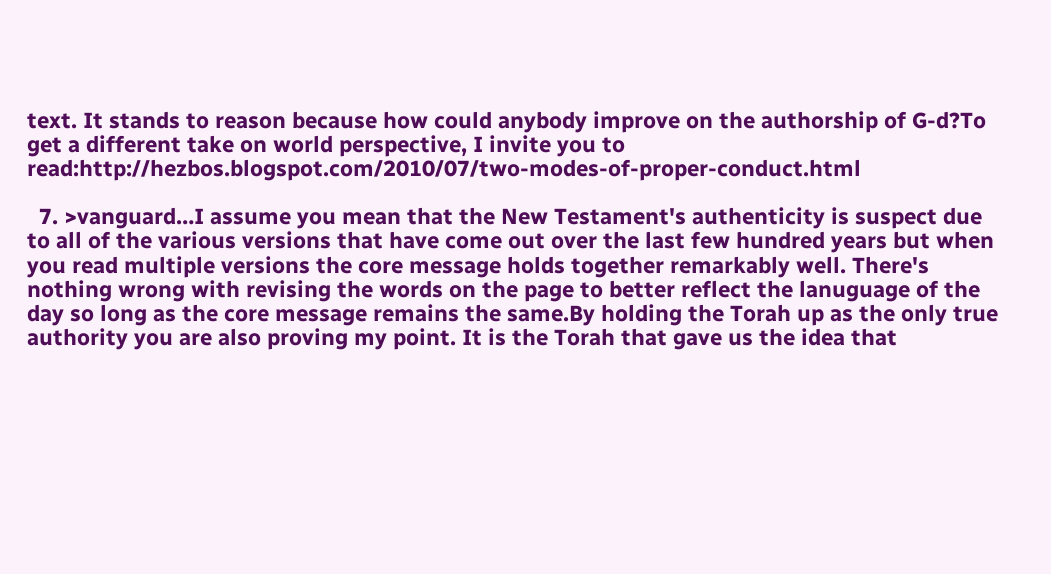text. It stands to reason because how could anybody improve on the authorship of G-d?To get a different take on world perspective, I invite you to read:http://hezbos.blogspot.com/2010/07/two-modes-of-proper-conduct.html

  7. >vanguard…I assume you mean that the New Testament's authenticity is suspect due to all of the various versions that have come out over the last few hundred years but when you read multiple versions the core message holds together remarkably well. There's nothing wrong with revising the words on the page to better reflect the lanuguage of the day so long as the core message remains the same.By holding the Torah up as the only true authority you are also proving my point. It is the Torah that gave us the idea that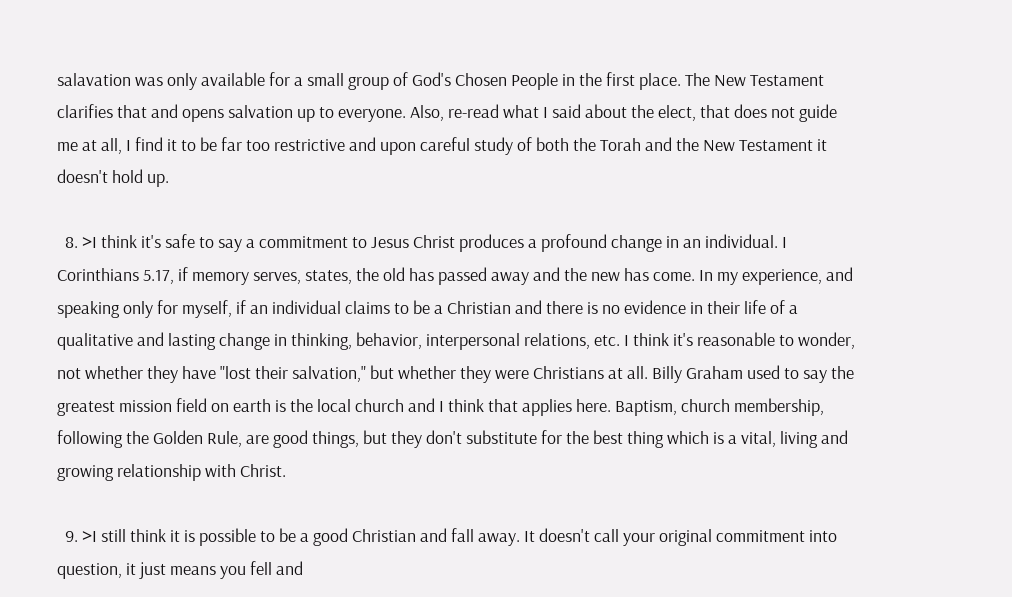salavation was only available for a small group of God's Chosen People in the first place. The New Testament clarifies that and opens salvation up to everyone. Also, re-read what I said about the elect, that does not guide me at all, I find it to be far too restrictive and upon careful study of both the Torah and the New Testament it doesn't hold up.

  8. >I think it's safe to say a commitment to Jesus Christ produces a profound change in an individual. I Corinthians 5.17, if memory serves, states, the old has passed away and the new has come. In my experience, and speaking only for myself, if an individual claims to be a Christian and there is no evidence in their life of a qualitative and lasting change in thinking, behavior, interpersonal relations, etc. I think it's reasonable to wonder, not whether they have "lost their salvation," but whether they were Christians at all. Billy Graham used to say the greatest mission field on earth is the local church and I think that applies here. Baptism, church membership, following the Golden Rule, are good things, but they don't substitute for the best thing which is a vital, living and growing relationship with Christ.

  9. >I still think it is possible to be a good Christian and fall away. It doesn't call your original commitment into question, it just means you fell and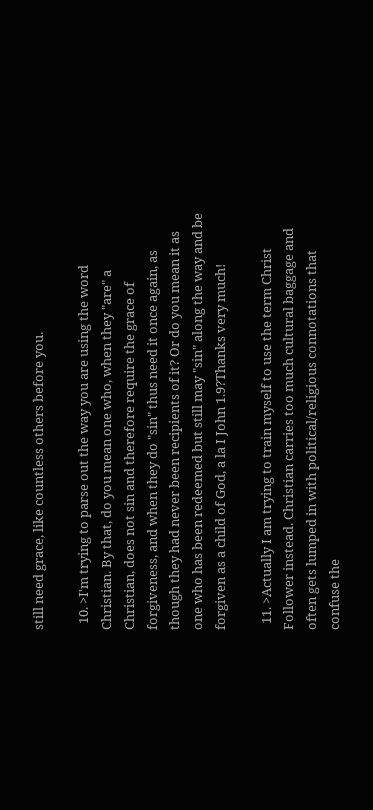still need grace, like countless others before you.

  10. >I'm trying to parse out the way you are using the word Christian. By that, do you mean one who, when they "are" a Christian, does not sin and therefore require the grace of forgiveness, and when they do "sin" thus need it once again, as though they had never been recipients of it? Or do you mean it as one who has been redeemed but still may "sin" along the way and be forgiven as a child of God, a la I John 1.9?Thanks very much!

  11. >Actually I am trying to train myself to use the term Christ Follower instead. Christian carries too much cultural baggage and often gets lumped in with political/religious connotations that confuse the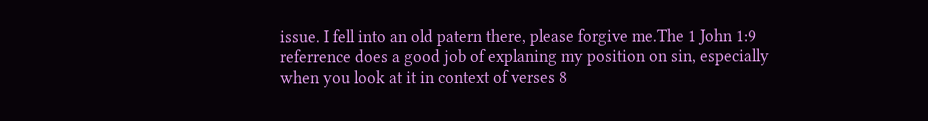issue. I fell into an old patern there, please forgive me.The 1 John 1:9 referrence does a good job of explaning my position on sin, especially when you look at it in context of verses 8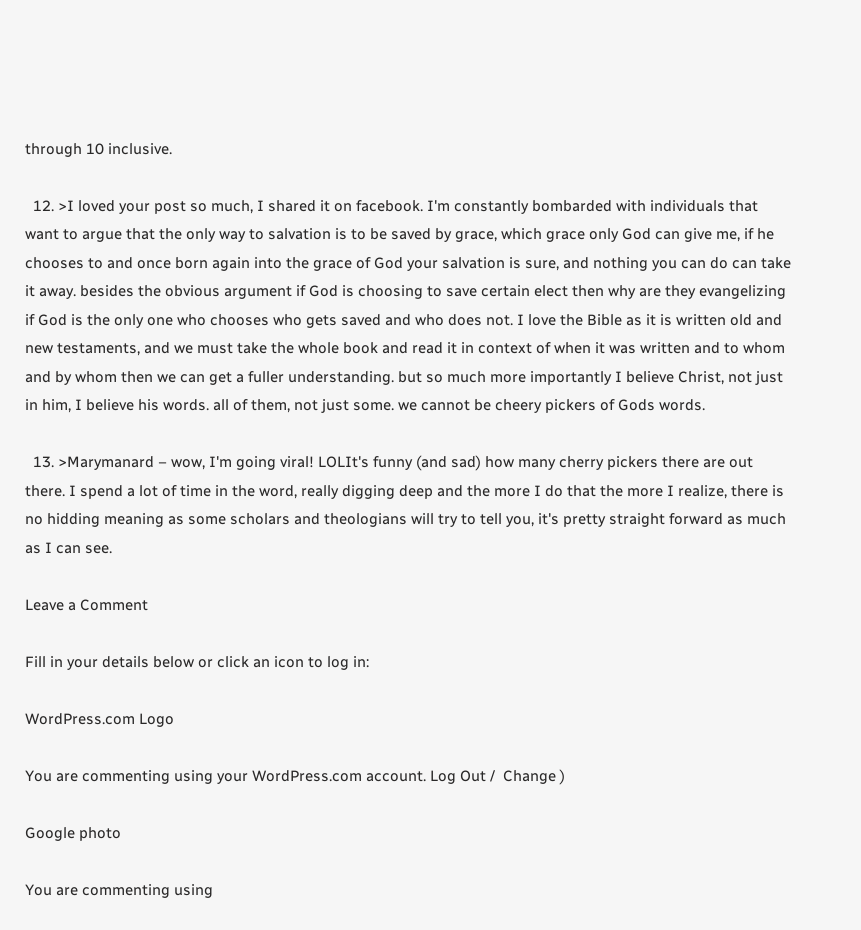through 10 inclusive.

  12. >I loved your post so much, I shared it on facebook. I'm constantly bombarded with individuals that want to argue that the only way to salvation is to be saved by grace, which grace only God can give me, if he chooses to and once born again into the grace of God your salvation is sure, and nothing you can do can take it away. besides the obvious argument if God is choosing to save certain elect then why are they evangelizing if God is the only one who chooses who gets saved and who does not. I love the Bible as it is written old and new testaments, and we must take the whole book and read it in context of when it was written and to whom and by whom then we can get a fuller understanding. but so much more importantly I believe Christ, not just in him, I believe his words. all of them, not just some. we cannot be cheery pickers of Gods words.

  13. >Marymanard – wow, I'm going viral! LOLIt's funny (and sad) how many cherry pickers there are out there. I spend a lot of time in the word, really digging deep and the more I do that the more I realize, there is no hidding meaning as some scholars and theologians will try to tell you, it's pretty straight forward as much as I can see.

Leave a Comment

Fill in your details below or click an icon to log in:

WordPress.com Logo

You are commenting using your WordPress.com account. Log Out /  Change )

Google photo

You are commenting using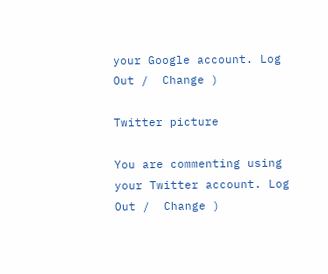your Google account. Log Out /  Change )

Twitter picture

You are commenting using your Twitter account. Log Out /  Change )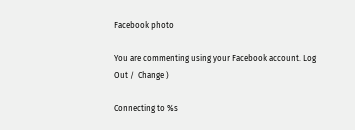Facebook photo

You are commenting using your Facebook account. Log Out /  Change )

Connecting to %s